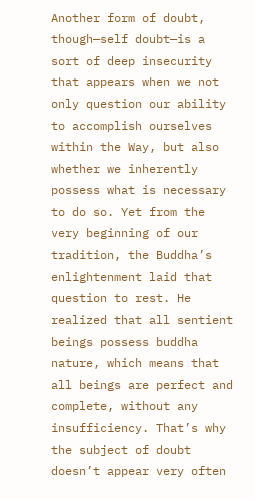Another form of doubt, though—self doubt—is a sort of deep insecurity that appears when we not only question our ability to accomplish ourselves within the Way, but also whether we inherently possess what is necessary to do so. Yet from the very beginning of our tradition, the Buddha’s enlightenment laid that question to rest. He realized that all sentient beings possess buddha nature, which means that all beings are perfect and complete, without any insufficiency. That’s why the subject of doubt doesn’t appear very often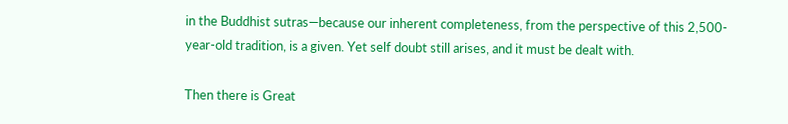in the Buddhist sutras—because our inherent completeness, from the perspective of this 2,500-year-old tradition, is a given. Yet self doubt still arises, and it must be dealt with.

Then there is Great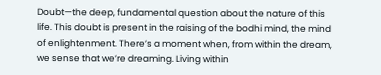Doubt—the deep, fundamental question about the nature of this life. This doubt is present in the raising of the bodhi mind, the mind of enlightenment. There’s a moment when, from within the dream, we sense that we’re dreaming. Living within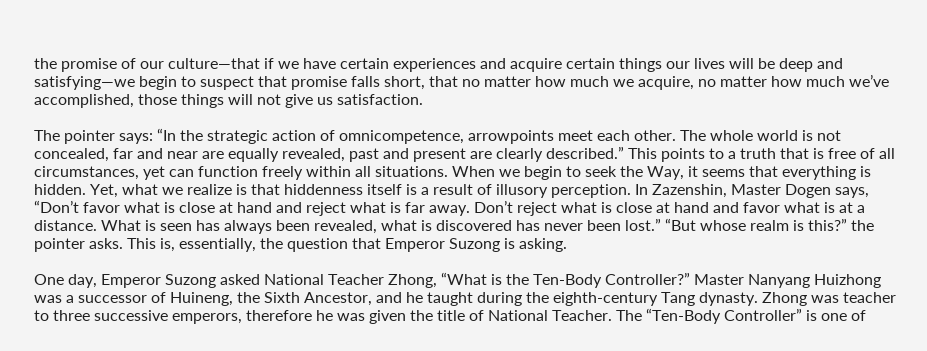the promise of our culture—that if we have certain experiences and acquire certain things our lives will be deep and satisfying—we begin to suspect that promise falls short, that no matter how much we acquire, no matter how much we’ve accomplished, those things will not give us satisfaction.

The pointer says: “In the strategic action of omnicompetence, arrowpoints meet each other. The whole world is not concealed, far and near are equally revealed, past and present are clearly described.” This points to a truth that is free of all circumstances, yet can function freely within all situations. When we begin to seek the Way, it seems that everything is hidden. Yet, what we realize is that hiddenness itself is a result of illusory perception. In Zazenshin, Master Dogen says, “Don’t favor what is close at hand and reject what is far away. Don’t reject what is close at hand and favor what is at a distance. What is seen has always been revealed, what is discovered has never been lost.” “But whose realm is this?” the pointer asks. This is, essentially, the question that Emperor Suzong is asking.

One day, Emperor Suzong asked National Teacher Zhong, “What is the Ten-Body Controller?” Master Nanyang Huizhong was a successor of Huineng, the Sixth Ancestor, and he taught during the eighth-century Tang dynasty. Zhong was teacher to three successive emperors, therefore he was given the title of National Teacher. The “Ten-Body Controller” is one of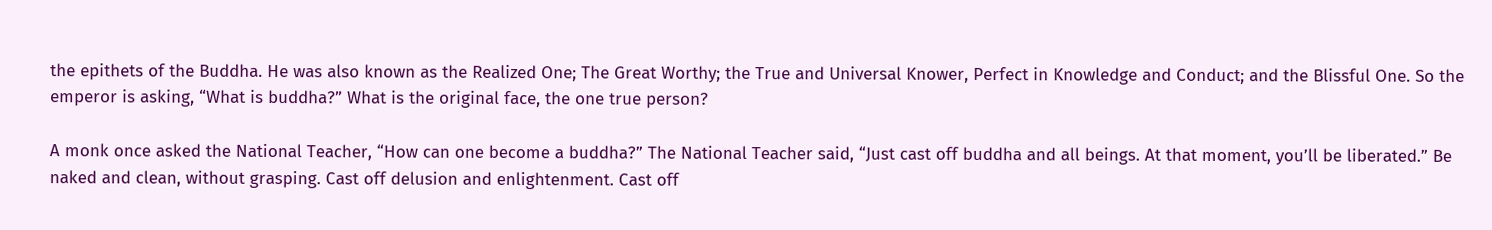the epithets of the Buddha. He was also known as the Realized One; The Great Worthy; the True and Universal Knower, Perfect in Knowledge and Conduct; and the Blissful One. So the emperor is asking, “What is buddha?” What is the original face, the one true person?

A monk once asked the National Teacher, “How can one become a buddha?” The National Teacher said, “Just cast off buddha and all beings. At that moment, you’ll be liberated.” Be naked and clean, without grasping. Cast off delusion and enlightenment. Cast off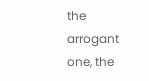the arrogant one, the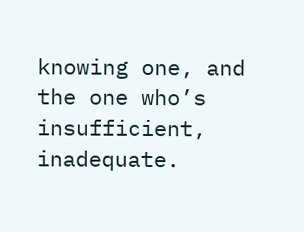knowing one, and the one who’s insufficient, inadequate.